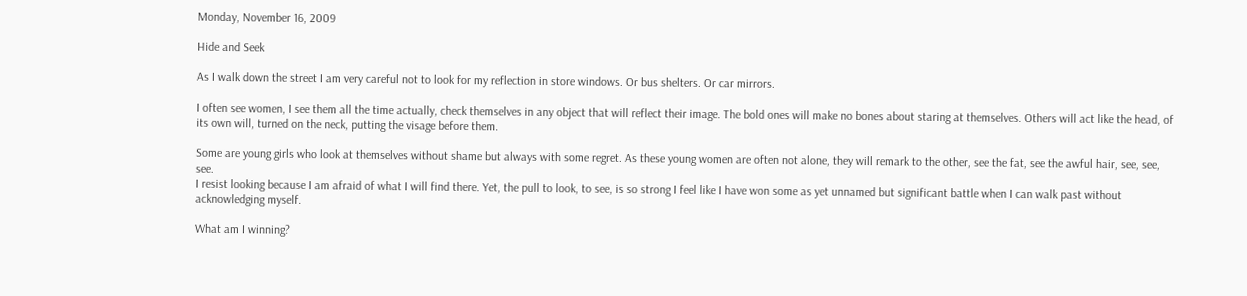Monday, November 16, 2009

Hide and Seek

As I walk down the street I am very careful not to look for my reflection in store windows. Or bus shelters. Or car mirrors.

I often see women, I see them all the time actually, check themselves in any object that will reflect their image. The bold ones will make no bones about staring at themselves. Others will act like the head, of its own will, turned on the neck, putting the visage before them.

Some are young girls who look at themselves without shame but always with some regret. As these young women are often not alone, they will remark to the other, see the fat, see the awful hair, see, see, see.
I resist looking because I am afraid of what I will find there. Yet, the pull to look, to see, is so strong I feel like I have won some as yet unnamed but significant battle when I can walk past without acknowledging myself.

What am I winning?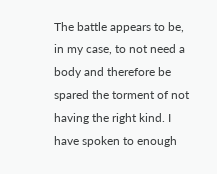The battle appears to be, in my case, to not need a body and therefore be spared the torment of not having the right kind. I have spoken to enough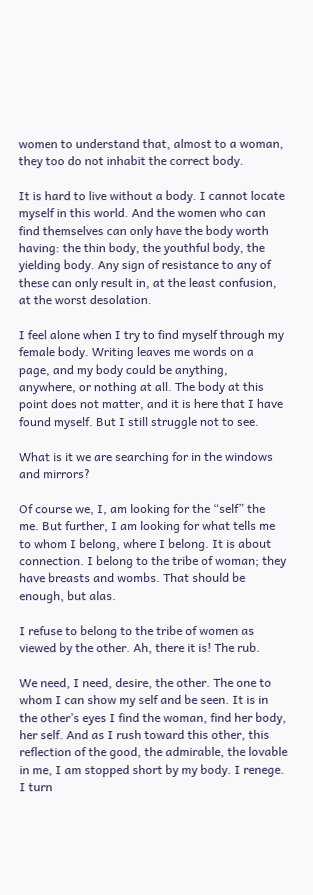women to understand that, almost to a woman, they too do not inhabit the correct body.

It is hard to live without a body. I cannot locate myself in this world. And the women who can find themselves can only have the body worth having: the thin body, the youthful body, the yielding body. Any sign of resistance to any of these can only result in, at the least confusion, at the worst desolation.

I feel alone when I try to find myself through my female body. Writing leaves me words on a page, and my body could be anything, anywhere, or nothing at all. The body at this point does not matter, and it is here that I have found myself. But I still struggle not to see.

What is it we are searching for in the windows and mirrors?

Of course we, I, am looking for the “self” the me. But further, I am looking for what tells me to whom I belong, where I belong. It is about connection. I belong to the tribe of woman; they have breasts and wombs. That should be enough, but alas.

I refuse to belong to the tribe of women as viewed by the other. Ah, there it is! The rub.

We need, I need, desire, the other. The one to whom I can show my self and be seen. It is in the other’s eyes I find the woman, find her body, her self. And as I rush toward this other, this reflection of the good, the admirable, the lovable in me, I am stopped short by my body. I renege. I turn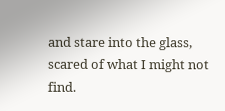and stare into the glass, scared of what I might not find.